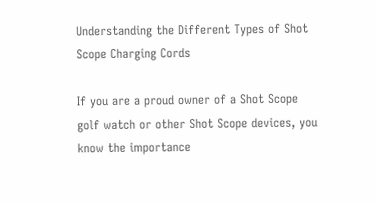Understanding the Different Types of Shot Scope Charging Cords

If you are a proud owner of a Shot Scope golf watch or other Shot Scope devices, you know the importance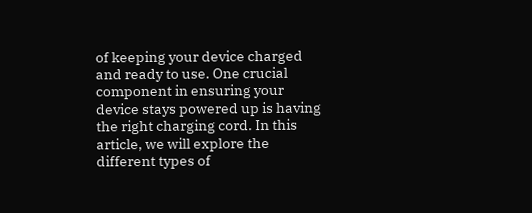of keeping your device charged and ready to use. One crucial component in ensuring your device stays powered up is having the right charging cord. In this article, we will explore the different types of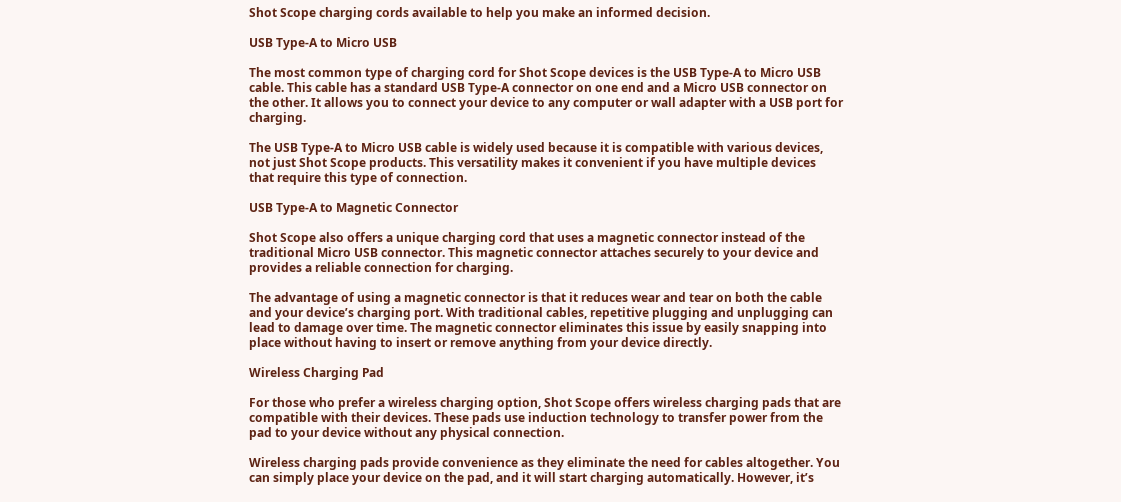Shot Scope charging cords available to help you make an informed decision.

USB Type-A to Micro USB

The most common type of charging cord for Shot Scope devices is the USB Type-A to Micro USB cable. This cable has a standard USB Type-A connector on one end and a Micro USB connector on the other. It allows you to connect your device to any computer or wall adapter with a USB port for charging.

The USB Type-A to Micro USB cable is widely used because it is compatible with various devices, not just Shot Scope products. This versatility makes it convenient if you have multiple devices that require this type of connection.

USB Type-A to Magnetic Connector

Shot Scope also offers a unique charging cord that uses a magnetic connector instead of the traditional Micro USB connector. This magnetic connector attaches securely to your device and provides a reliable connection for charging.

The advantage of using a magnetic connector is that it reduces wear and tear on both the cable and your device’s charging port. With traditional cables, repetitive plugging and unplugging can lead to damage over time. The magnetic connector eliminates this issue by easily snapping into place without having to insert or remove anything from your device directly.

Wireless Charging Pad

For those who prefer a wireless charging option, Shot Scope offers wireless charging pads that are compatible with their devices. These pads use induction technology to transfer power from the pad to your device without any physical connection.

Wireless charging pads provide convenience as they eliminate the need for cables altogether. You can simply place your device on the pad, and it will start charging automatically. However, it’s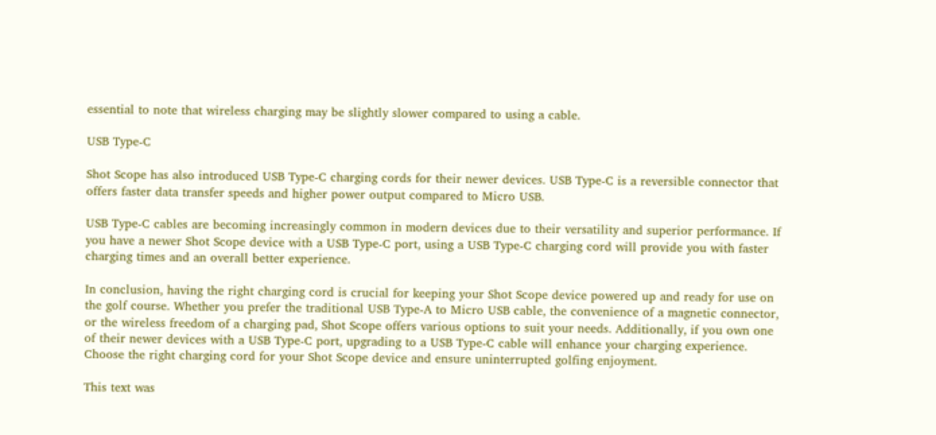essential to note that wireless charging may be slightly slower compared to using a cable.

USB Type-C

Shot Scope has also introduced USB Type-C charging cords for their newer devices. USB Type-C is a reversible connector that offers faster data transfer speeds and higher power output compared to Micro USB.

USB Type-C cables are becoming increasingly common in modern devices due to their versatility and superior performance. If you have a newer Shot Scope device with a USB Type-C port, using a USB Type-C charging cord will provide you with faster charging times and an overall better experience.

In conclusion, having the right charging cord is crucial for keeping your Shot Scope device powered up and ready for use on the golf course. Whether you prefer the traditional USB Type-A to Micro USB cable, the convenience of a magnetic connector, or the wireless freedom of a charging pad, Shot Scope offers various options to suit your needs. Additionally, if you own one of their newer devices with a USB Type-C port, upgrading to a USB Type-C cable will enhance your charging experience. Choose the right charging cord for your Shot Scope device and ensure uninterrupted golfing enjoyment.

This text was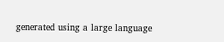generated using a large language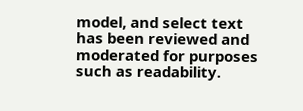model, and select text has been reviewed and moderated for purposes such as readability.